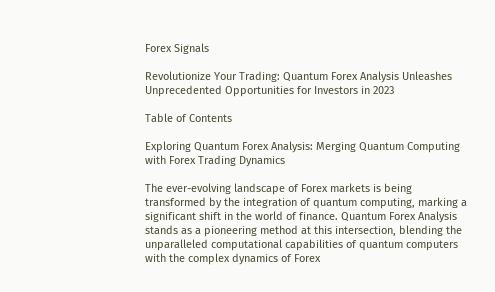Forex Signals

Revolutionize Your Trading: Quantum Forex Analysis Unleashes Unprecedented Opportunities for Investors in 2023

Table of Contents

Exploring Quantum Forex Analysis: Merging Quantum Computing with Forex Trading Dynamics

The ever-evolving landscape of Forex markets is being transformed by the integration of quantum computing, marking a significant shift in the world of finance. Quantum Forex Analysis stands as a pioneering method at this intersection, blending the unparalleled computational capabilities of quantum computers with the complex dynamics of Forex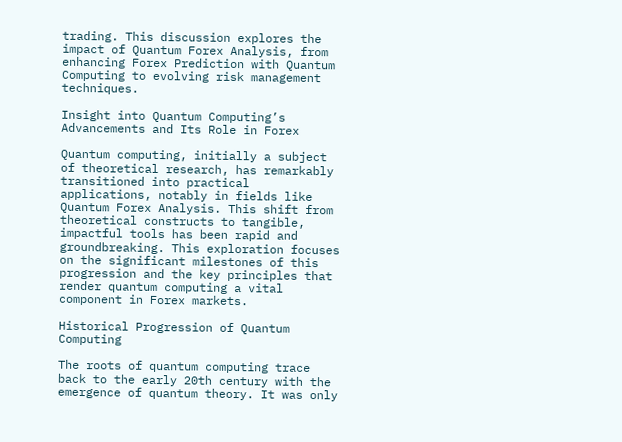trading. This discussion explores the impact of Quantum Forex Analysis, from enhancing Forex Prediction with Quantum Computing to evolving risk management techniques.

Insight into Quantum Computing’s Advancements and Its Role in Forex

Quantum computing, initially a subject of theoretical research, has remarkably transitioned into practical applications, notably in fields like Quantum Forex Analysis. This shift from theoretical constructs to tangible, impactful tools has been rapid and groundbreaking. This exploration focuses on the significant milestones of this progression and the key principles that render quantum computing a vital component in Forex markets.

Historical Progression of Quantum Computing

The roots of quantum computing trace back to the early 20th century with the emergence of quantum theory. It was only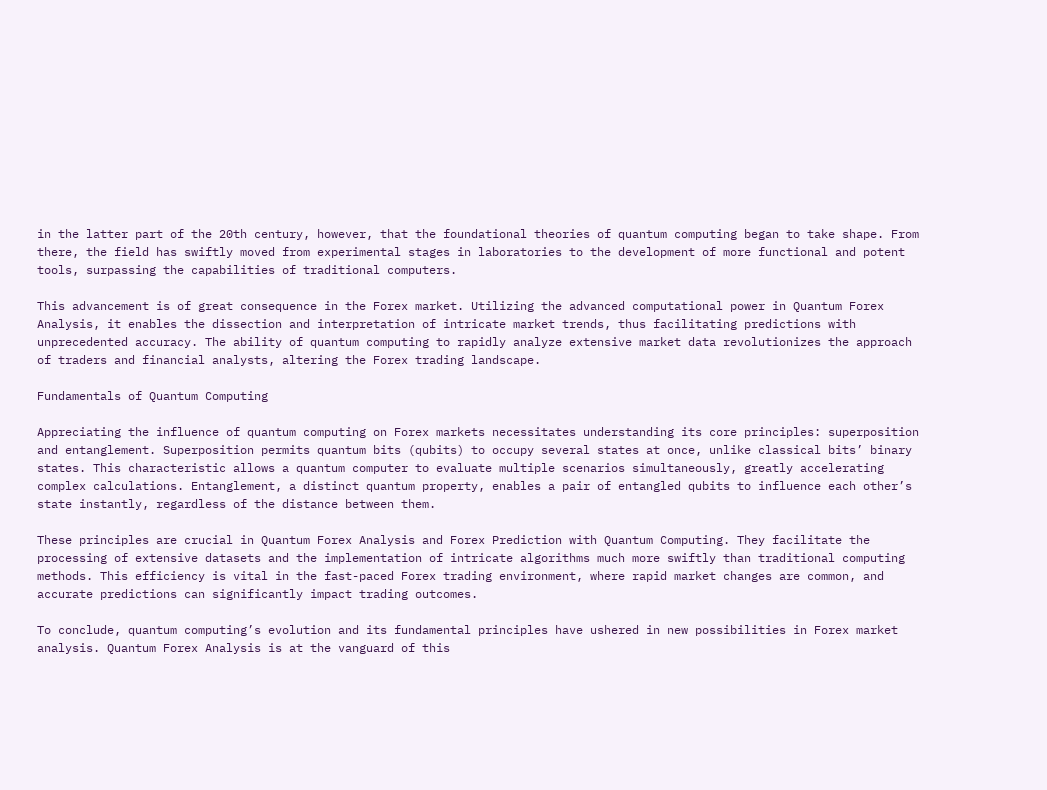in the latter part of the 20th century, however, that the foundational theories of quantum computing began to take shape. From there, the field has swiftly moved from experimental stages in laboratories to the development of more functional and potent tools, surpassing the capabilities of traditional computers.

This advancement is of great consequence in the Forex market. Utilizing the advanced computational power in Quantum Forex Analysis, it enables the dissection and interpretation of intricate market trends, thus facilitating predictions with unprecedented accuracy. The ability of quantum computing to rapidly analyze extensive market data revolutionizes the approach of traders and financial analysts, altering the Forex trading landscape.

Fundamentals of Quantum Computing

Appreciating the influence of quantum computing on Forex markets necessitates understanding its core principles: superposition and entanglement. Superposition permits quantum bits (qubits) to occupy several states at once, unlike classical bits’ binary states. This characteristic allows a quantum computer to evaluate multiple scenarios simultaneously, greatly accelerating complex calculations. Entanglement, a distinct quantum property, enables a pair of entangled qubits to influence each other’s state instantly, regardless of the distance between them.

These principles are crucial in Quantum Forex Analysis and Forex Prediction with Quantum Computing. They facilitate the processing of extensive datasets and the implementation of intricate algorithms much more swiftly than traditional computing methods. This efficiency is vital in the fast-paced Forex trading environment, where rapid market changes are common, and accurate predictions can significantly impact trading outcomes.

To conclude, quantum computing’s evolution and its fundamental principles have ushered in new possibilities in Forex market analysis. Quantum Forex Analysis is at the vanguard of this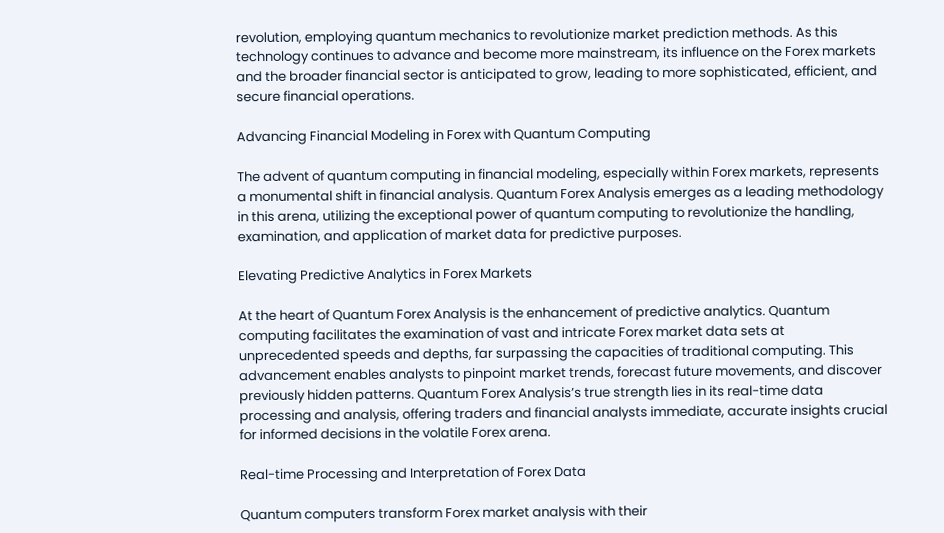revolution, employing quantum mechanics to revolutionize market prediction methods. As this technology continues to advance and become more mainstream, its influence on the Forex markets and the broader financial sector is anticipated to grow, leading to more sophisticated, efficient, and secure financial operations.

Advancing Financial Modeling in Forex with Quantum Computing

The advent of quantum computing in financial modeling, especially within Forex markets, represents a monumental shift in financial analysis. Quantum Forex Analysis emerges as a leading methodology in this arena, utilizing the exceptional power of quantum computing to revolutionize the handling, examination, and application of market data for predictive purposes.

Elevating Predictive Analytics in Forex Markets

At the heart of Quantum Forex Analysis is the enhancement of predictive analytics. Quantum computing facilitates the examination of vast and intricate Forex market data sets at unprecedented speeds and depths, far surpassing the capacities of traditional computing. This advancement enables analysts to pinpoint market trends, forecast future movements, and discover previously hidden patterns. Quantum Forex Analysis’s true strength lies in its real-time data processing and analysis, offering traders and financial analysts immediate, accurate insights crucial for informed decisions in the volatile Forex arena.

Real-time Processing and Interpretation of Forex Data

Quantum computers transform Forex market analysis with their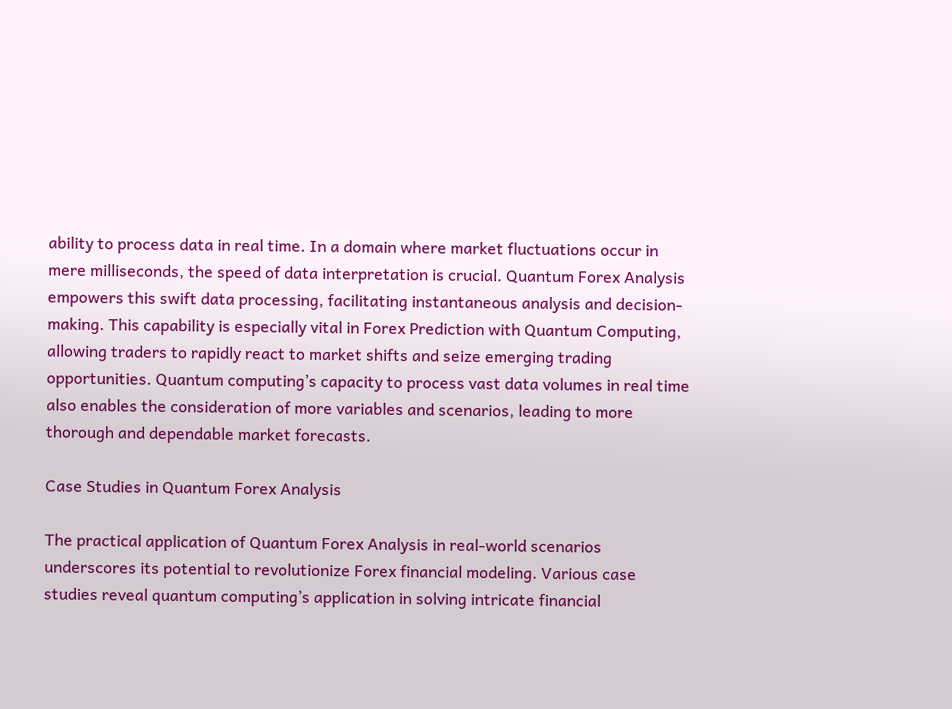ability to process data in real time. In a domain where market fluctuations occur in mere milliseconds, the speed of data interpretation is crucial. Quantum Forex Analysis empowers this swift data processing, facilitating instantaneous analysis and decision-making. This capability is especially vital in Forex Prediction with Quantum Computing, allowing traders to rapidly react to market shifts and seize emerging trading opportunities. Quantum computing’s capacity to process vast data volumes in real time also enables the consideration of more variables and scenarios, leading to more thorough and dependable market forecasts.

Case Studies in Quantum Forex Analysis

The practical application of Quantum Forex Analysis in real-world scenarios underscores its potential to revolutionize Forex financial modeling. Various case studies reveal quantum computing’s application in solving intricate financial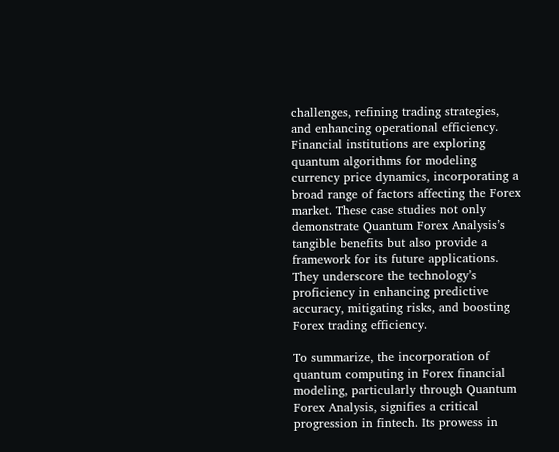challenges, refining trading strategies, and enhancing operational efficiency. Financial institutions are exploring quantum algorithms for modeling currency price dynamics, incorporating a broad range of factors affecting the Forex market. These case studies not only demonstrate Quantum Forex Analysis’s tangible benefits but also provide a framework for its future applications. They underscore the technology’s proficiency in enhancing predictive accuracy, mitigating risks, and boosting Forex trading efficiency.

To summarize, the incorporation of quantum computing in Forex financial modeling, particularly through Quantum Forex Analysis, signifies a critical progression in fintech. Its prowess in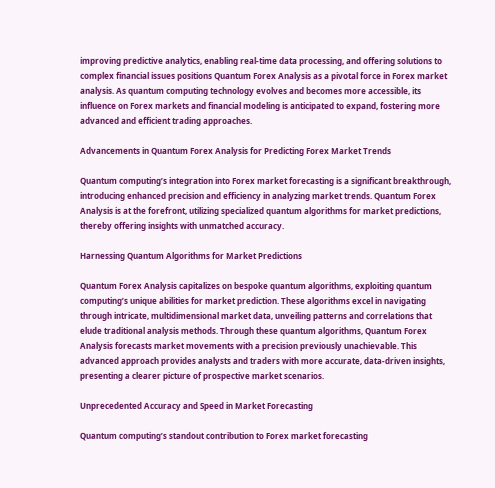improving predictive analytics, enabling real-time data processing, and offering solutions to complex financial issues positions Quantum Forex Analysis as a pivotal force in Forex market analysis. As quantum computing technology evolves and becomes more accessible, its influence on Forex markets and financial modeling is anticipated to expand, fostering more advanced and efficient trading approaches.

Advancements in Quantum Forex Analysis for Predicting Forex Market Trends

Quantum computing’s integration into Forex market forecasting is a significant breakthrough, introducing enhanced precision and efficiency in analyzing market trends. Quantum Forex Analysis is at the forefront, utilizing specialized quantum algorithms for market predictions, thereby offering insights with unmatched accuracy.

Harnessing Quantum Algorithms for Market Predictions

Quantum Forex Analysis capitalizes on bespoke quantum algorithms, exploiting quantum computing’s unique abilities for market prediction. These algorithms excel in navigating through intricate, multidimensional market data, unveiling patterns and correlations that elude traditional analysis methods. Through these quantum algorithms, Quantum Forex Analysis forecasts market movements with a precision previously unachievable. This advanced approach provides analysts and traders with more accurate, data-driven insights, presenting a clearer picture of prospective market scenarios.

Unprecedented Accuracy and Speed in Market Forecasting

Quantum computing’s standout contribution to Forex market forecasting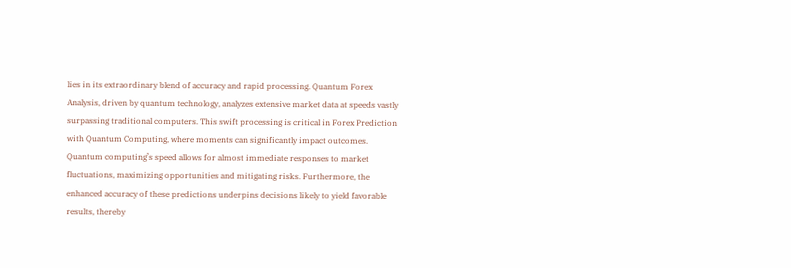lies in its extraordinary blend of accuracy and rapid processing. Quantum Forex Analysis, driven by quantum technology, analyzes extensive market data at speeds vastly surpassing traditional computers. This swift processing is critical in Forex Prediction with Quantum Computing, where moments can significantly impact outcomes. Quantum computing’s speed allows for almost immediate responses to market fluctuations, maximizing opportunities and mitigating risks. Furthermore, the enhanced accuracy of these predictions underpins decisions likely to yield favorable results, thereby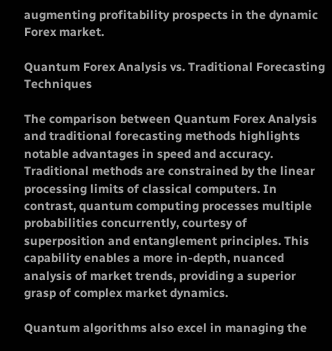augmenting profitability prospects in the dynamic Forex market.

Quantum Forex Analysis vs. Traditional Forecasting Techniques

The comparison between Quantum Forex Analysis and traditional forecasting methods highlights notable advantages in speed and accuracy. Traditional methods are constrained by the linear processing limits of classical computers. In contrast, quantum computing processes multiple probabilities concurrently, courtesy of superposition and entanglement principles. This capability enables a more in-depth, nuanced analysis of market trends, providing a superior grasp of complex market dynamics.

Quantum algorithms also excel in managing the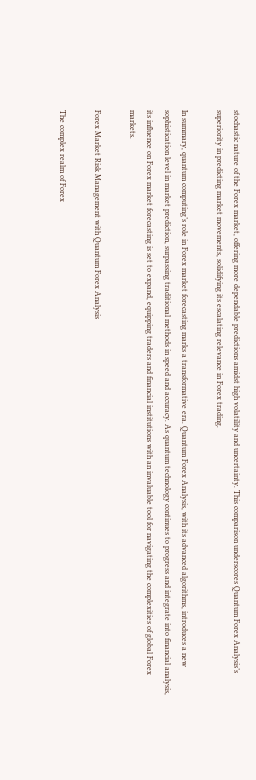stochastic nature of the Forex market, offering more dependable predictions amidst high volatility and uncertainty. This comparison underscores Quantum Forex Analysis’s superiority in predicting market movements, solidifying its escalating relevance in Forex trading.

In summary, quantum computing’s role in Forex market forecasting marks a transformative era. Quantum Forex Analysis, with its advanced algorithms, introduces a new sophistication level in market prediction, surpassing traditional methods in speed and accuracy. As quantum technology continues to progress and integrate into financial analysis, its influence on Forex market forecasting is set to expand, equipping traders and financial institutions with an invaluable tool for navigating the complexities of global Forex markets.

Forex Market Risk Management with Quantum Forex Analysis

The complex realm of Forex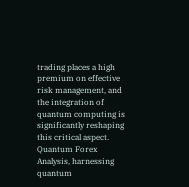trading places a high premium on effective risk management, and the integration of quantum computing is significantly reshaping this critical aspect. Quantum Forex Analysis, harnessing quantum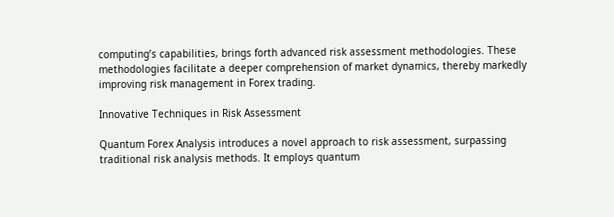computing’s capabilities, brings forth advanced risk assessment methodologies. These methodologies facilitate a deeper comprehension of market dynamics, thereby markedly improving risk management in Forex trading.

Innovative Techniques in Risk Assessment

Quantum Forex Analysis introduces a novel approach to risk assessment, surpassing traditional risk analysis methods. It employs quantum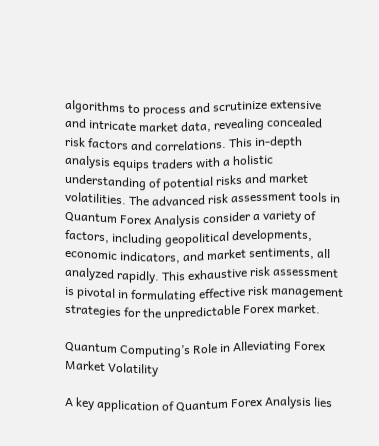algorithms to process and scrutinize extensive and intricate market data, revealing concealed risk factors and correlations. This in-depth analysis equips traders with a holistic understanding of potential risks and market volatilities. The advanced risk assessment tools in Quantum Forex Analysis consider a variety of factors, including geopolitical developments, economic indicators, and market sentiments, all analyzed rapidly. This exhaustive risk assessment is pivotal in formulating effective risk management strategies for the unpredictable Forex market.

Quantum Computing’s Role in Alleviating Forex Market Volatility

A key application of Quantum Forex Analysis lies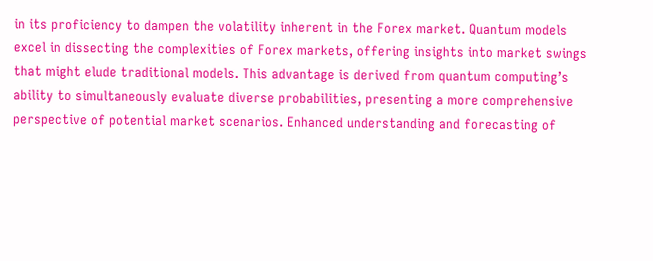in its proficiency to dampen the volatility inherent in the Forex market. Quantum models excel in dissecting the complexities of Forex markets, offering insights into market swings that might elude traditional models. This advantage is derived from quantum computing’s ability to simultaneously evaluate diverse probabilities, presenting a more comprehensive perspective of potential market scenarios. Enhanced understanding and forecasting of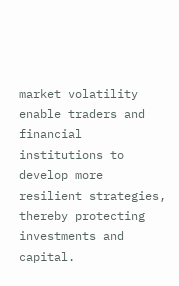market volatility enable traders and financial institutions to develop more resilient strategies, thereby protecting investments and capital.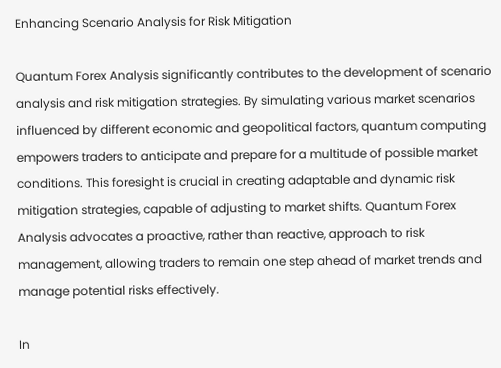Enhancing Scenario Analysis for Risk Mitigation

Quantum Forex Analysis significantly contributes to the development of scenario analysis and risk mitigation strategies. By simulating various market scenarios influenced by different economic and geopolitical factors, quantum computing empowers traders to anticipate and prepare for a multitude of possible market conditions. This foresight is crucial in creating adaptable and dynamic risk mitigation strategies, capable of adjusting to market shifts. Quantum Forex Analysis advocates a proactive, rather than reactive, approach to risk management, allowing traders to remain one step ahead of market trends and manage potential risks effectively.

In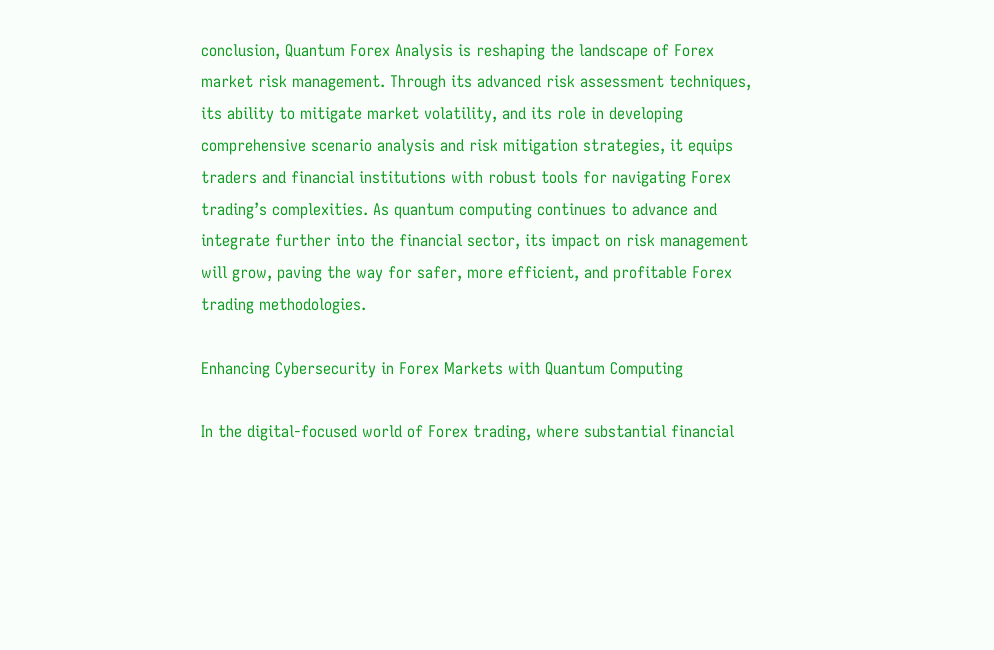conclusion, Quantum Forex Analysis is reshaping the landscape of Forex market risk management. Through its advanced risk assessment techniques, its ability to mitigate market volatility, and its role in developing comprehensive scenario analysis and risk mitigation strategies, it equips traders and financial institutions with robust tools for navigating Forex trading’s complexities. As quantum computing continues to advance and integrate further into the financial sector, its impact on risk management will grow, paving the way for safer, more efficient, and profitable Forex trading methodologies.

Enhancing Cybersecurity in Forex Markets with Quantum Computing

In the digital-focused world of Forex trading, where substantial financial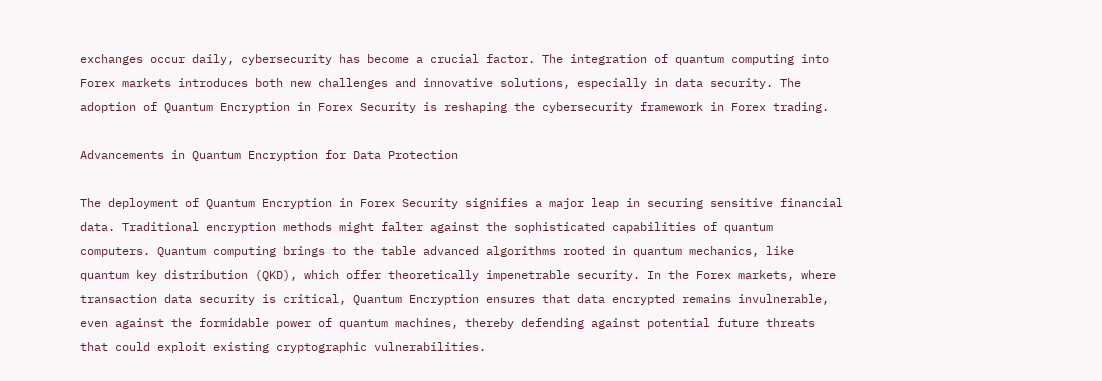exchanges occur daily, cybersecurity has become a crucial factor. The integration of quantum computing into Forex markets introduces both new challenges and innovative solutions, especially in data security. The adoption of Quantum Encryption in Forex Security is reshaping the cybersecurity framework in Forex trading.

Advancements in Quantum Encryption for Data Protection

The deployment of Quantum Encryption in Forex Security signifies a major leap in securing sensitive financial data. Traditional encryption methods might falter against the sophisticated capabilities of quantum computers. Quantum computing brings to the table advanced algorithms rooted in quantum mechanics, like quantum key distribution (QKD), which offer theoretically impenetrable security. In the Forex markets, where transaction data security is critical, Quantum Encryption ensures that data encrypted remains invulnerable, even against the formidable power of quantum machines, thereby defending against potential future threats that could exploit existing cryptographic vulnerabilities.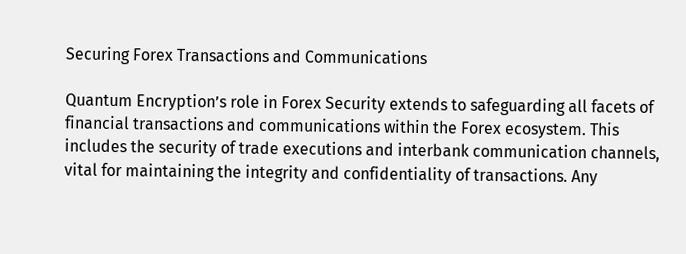Securing Forex Transactions and Communications

Quantum Encryption’s role in Forex Security extends to safeguarding all facets of financial transactions and communications within the Forex ecosystem. This includes the security of trade executions and interbank communication channels, vital for maintaining the integrity and confidentiality of transactions. Any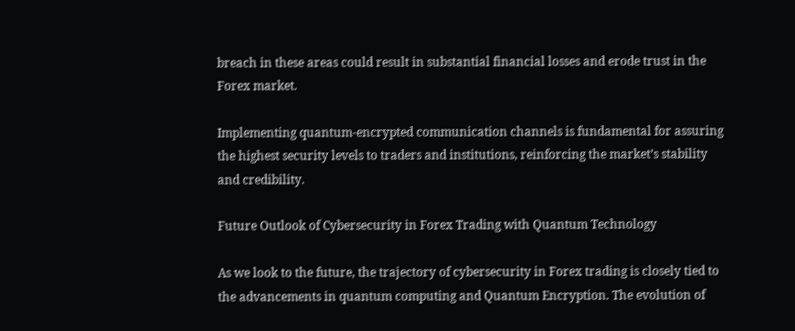breach in these areas could result in substantial financial losses and erode trust in the Forex market.

Implementing quantum-encrypted communication channels is fundamental for assuring the highest security levels to traders and institutions, reinforcing the market’s stability and credibility.

Future Outlook of Cybersecurity in Forex Trading with Quantum Technology

As we look to the future, the trajectory of cybersecurity in Forex trading is closely tied to the advancements in quantum computing and Quantum Encryption. The evolution of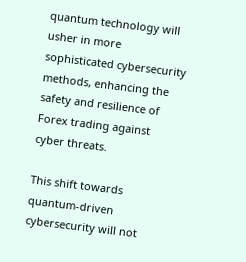quantum technology will usher in more sophisticated cybersecurity methods, enhancing the safety and resilience of Forex trading against cyber threats.

This shift towards quantum-driven cybersecurity will not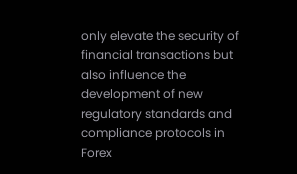only elevate the security of financial transactions but also influence the development of new regulatory standards and compliance protocols in Forex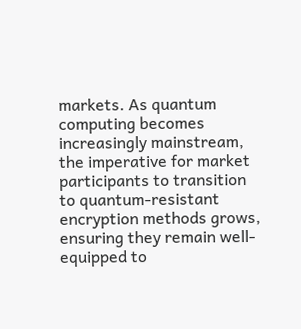markets. As quantum computing becomes increasingly mainstream, the imperative for market participants to transition to quantum-resistant encryption methods grows, ensuring they remain well-equipped to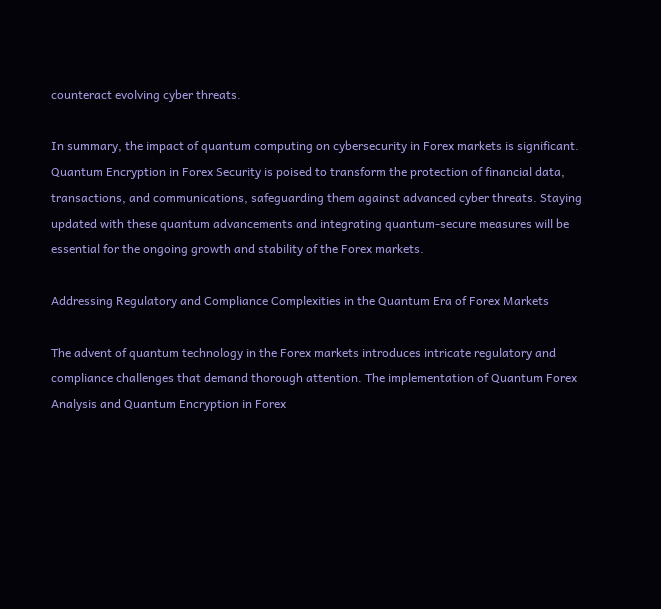counteract evolving cyber threats.

In summary, the impact of quantum computing on cybersecurity in Forex markets is significant. Quantum Encryption in Forex Security is poised to transform the protection of financial data, transactions, and communications, safeguarding them against advanced cyber threats. Staying updated with these quantum advancements and integrating quantum-secure measures will be essential for the ongoing growth and stability of the Forex markets.

Addressing Regulatory and Compliance Complexities in the Quantum Era of Forex Markets

The advent of quantum technology in the Forex markets introduces intricate regulatory and compliance challenges that demand thorough attention. The implementation of Quantum Forex Analysis and Quantum Encryption in Forex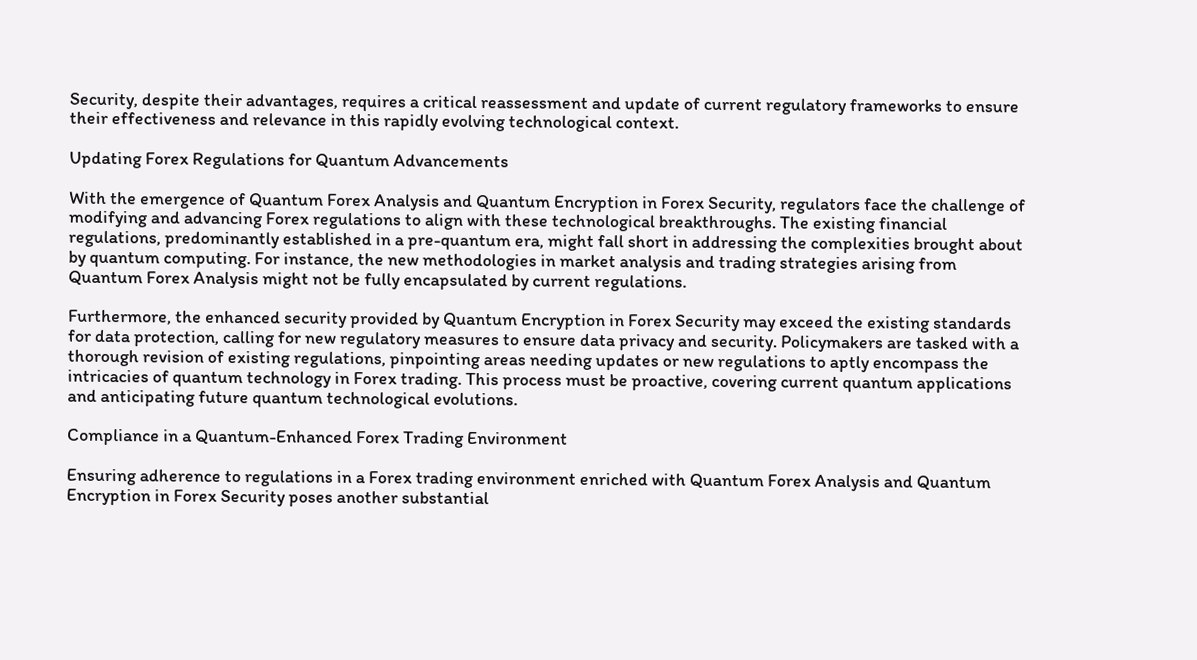Security, despite their advantages, requires a critical reassessment and update of current regulatory frameworks to ensure their effectiveness and relevance in this rapidly evolving technological context.

Updating Forex Regulations for Quantum Advancements

With the emergence of Quantum Forex Analysis and Quantum Encryption in Forex Security, regulators face the challenge of modifying and advancing Forex regulations to align with these technological breakthroughs. The existing financial regulations, predominantly established in a pre-quantum era, might fall short in addressing the complexities brought about by quantum computing. For instance, the new methodologies in market analysis and trading strategies arising from Quantum Forex Analysis might not be fully encapsulated by current regulations.

Furthermore, the enhanced security provided by Quantum Encryption in Forex Security may exceed the existing standards for data protection, calling for new regulatory measures to ensure data privacy and security. Policymakers are tasked with a thorough revision of existing regulations, pinpointing areas needing updates or new regulations to aptly encompass the intricacies of quantum technology in Forex trading. This process must be proactive, covering current quantum applications and anticipating future quantum technological evolutions.

Compliance in a Quantum-Enhanced Forex Trading Environment

Ensuring adherence to regulations in a Forex trading environment enriched with Quantum Forex Analysis and Quantum Encryption in Forex Security poses another substantial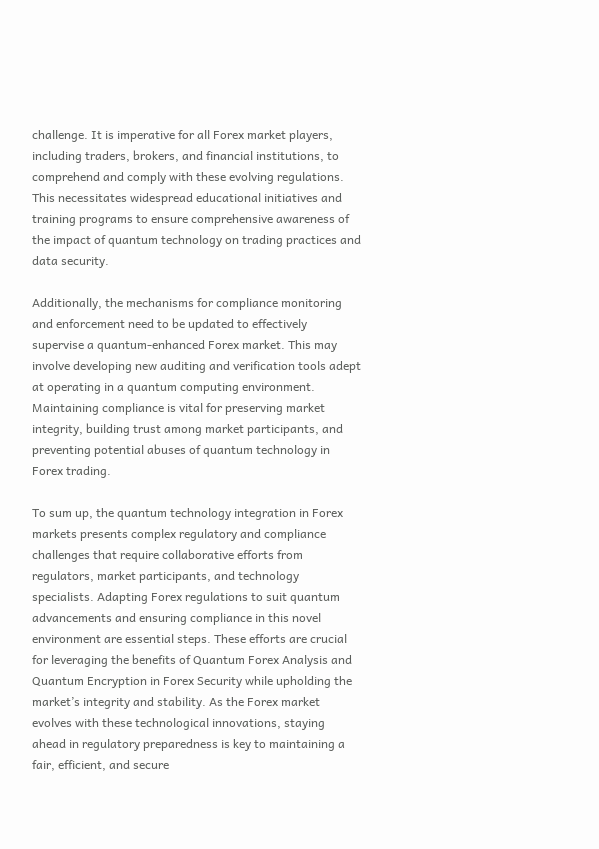challenge. It is imperative for all Forex market players, including traders, brokers, and financial institutions, to comprehend and comply with these evolving regulations. This necessitates widespread educational initiatives and training programs to ensure comprehensive awareness of the impact of quantum technology on trading practices and data security.

Additionally, the mechanisms for compliance monitoring and enforcement need to be updated to effectively supervise a quantum-enhanced Forex market. This may involve developing new auditing and verification tools adept at operating in a quantum computing environment. Maintaining compliance is vital for preserving market integrity, building trust among market participants, and preventing potential abuses of quantum technology in Forex trading.

To sum up, the quantum technology integration in Forex markets presents complex regulatory and compliance challenges that require collaborative efforts from regulators, market participants, and technology specialists. Adapting Forex regulations to suit quantum advancements and ensuring compliance in this novel environment are essential steps. These efforts are crucial for leveraging the benefits of Quantum Forex Analysis and Quantum Encryption in Forex Security while upholding the market’s integrity and stability. As the Forex market evolves with these technological innovations, staying ahead in regulatory preparedness is key to maintaining a fair, efficient, and secure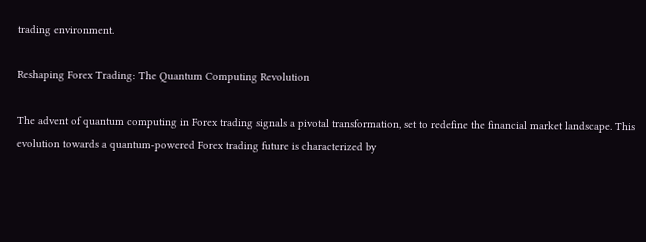trading environment.

Reshaping Forex Trading: The Quantum Computing Revolution

The advent of quantum computing in Forex trading signals a pivotal transformation, set to redefine the financial market landscape. This evolution towards a quantum-powered Forex trading future is characterized by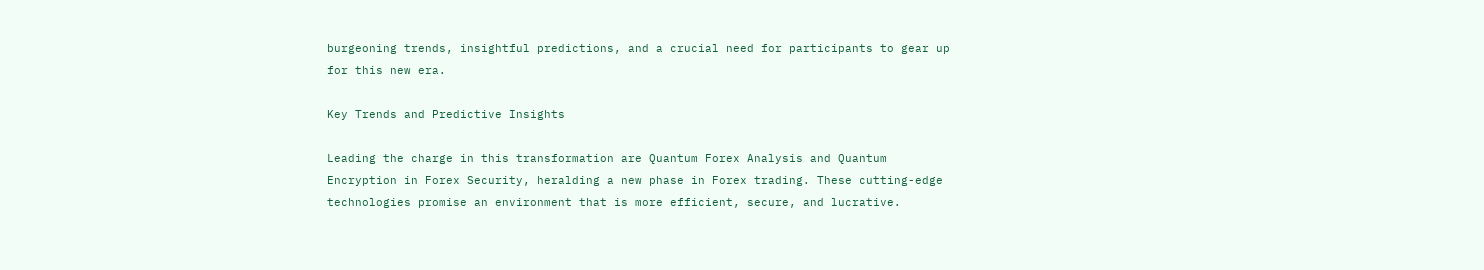burgeoning trends, insightful predictions, and a crucial need for participants to gear up for this new era.

Key Trends and Predictive Insights

Leading the charge in this transformation are Quantum Forex Analysis and Quantum Encryption in Forex Security, heralding a new phase in Forex trading. These cutting-edge technologies promise an environment that is more efficient, secure, and lucrative.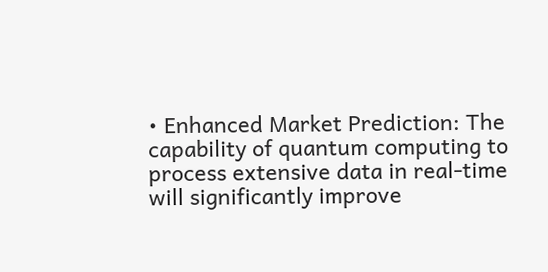• Enhanced Market Prediction: The capability of quantum computing to process extensive data in real-time will significantly improve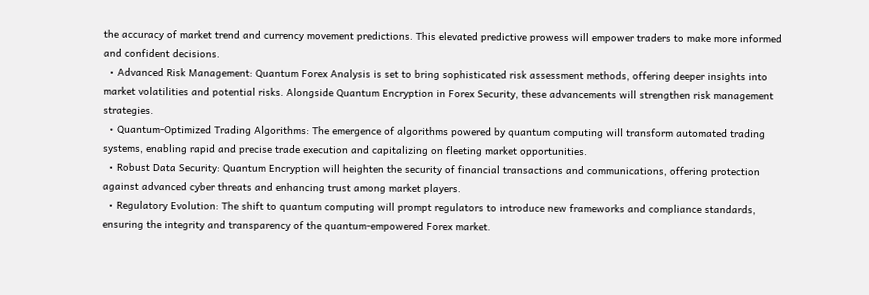the accuracy of market trend and currency movement predictions. This elevated predictive prowess will empower traders to make more informed and confident decisions.
  • Advanced Risk Management: Quantum Forex Analysis is set to bring sophisticated risk assessment methods, offering deeper insights into market volatilities and potential risks. Alongside Quantum Encryption in Forex Security, these advancements will strengthen risk management strategies.
  • Quantum-Optimized Trading Algorithms: The emergence of algorithms powered by quantum computing will transform automated trading systems, enabling rapid and precise trade execution and capitalizing on fleeting market opportunities.
  • Robust Data Security: Quantum Encryption will heighten the security of financial transactions and communications, offering protection against advanced cyber threats and enhancing trust among market players.
  • Regulatory Evolution: The shift to quantum computing will prompt regulators to introduce new frameworks and compliance standards, ensuring the integrity and transparency of the quantum-empowered Forex market.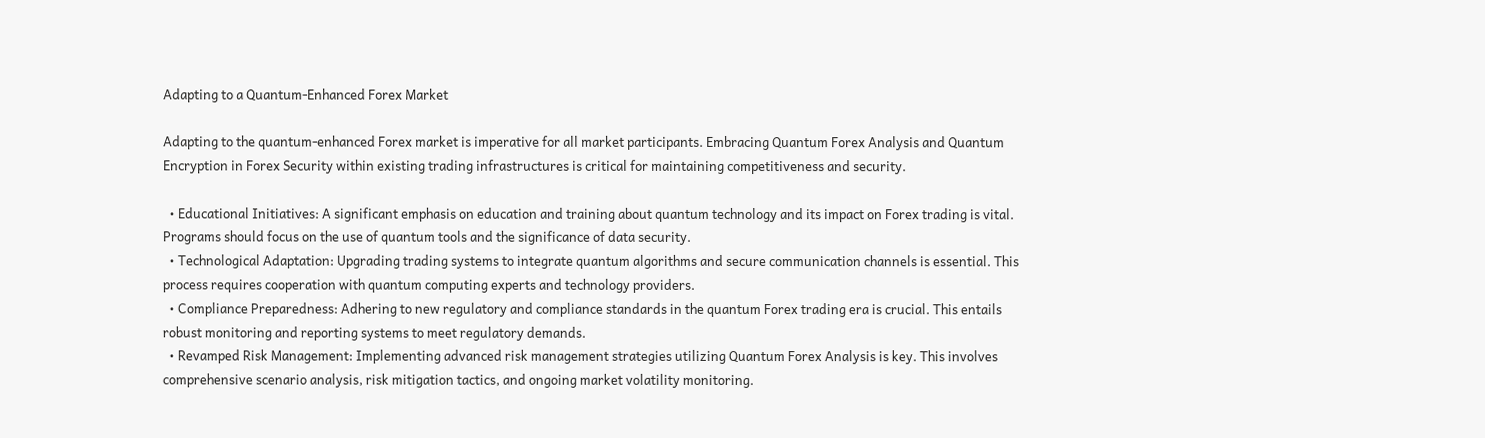Adapting to a Quantum-Enhanced Forex Market

Adapting to the quantum-enhanced Forex market is imperative for all market participants. Embracing Quantum Forex Analysis and Quantum Encryption in Forex Security within existing trading infrastructures is critical for maintaining competitiveness and security.

  • Educational Initiatives: A significant emphasis on education and training about quantum technology and its impact on Forex trading is vital. Programs should focus on the use of quantum tools and the significance of data security.
  • Technological Adaptation: Upgrading trading systems to integrate quantum algorithms and secure communication channels is essential. This process requires cooperation with quantum computing experts and technology providers.
  • Compliance Preparedness: Adhering to new regulatory and compliance standards in the quantum Forex trading era is crucial. This entails robust monitoring and reporting systems to meet regulatory demands.
  • Revamped Risk Management: Implementing advanced risk management strategies utilizing Quantum Forex Analysis is key. This involves comprehensive scenario analysis, risk mitigation tactics, and ongoing market volatility monitoring.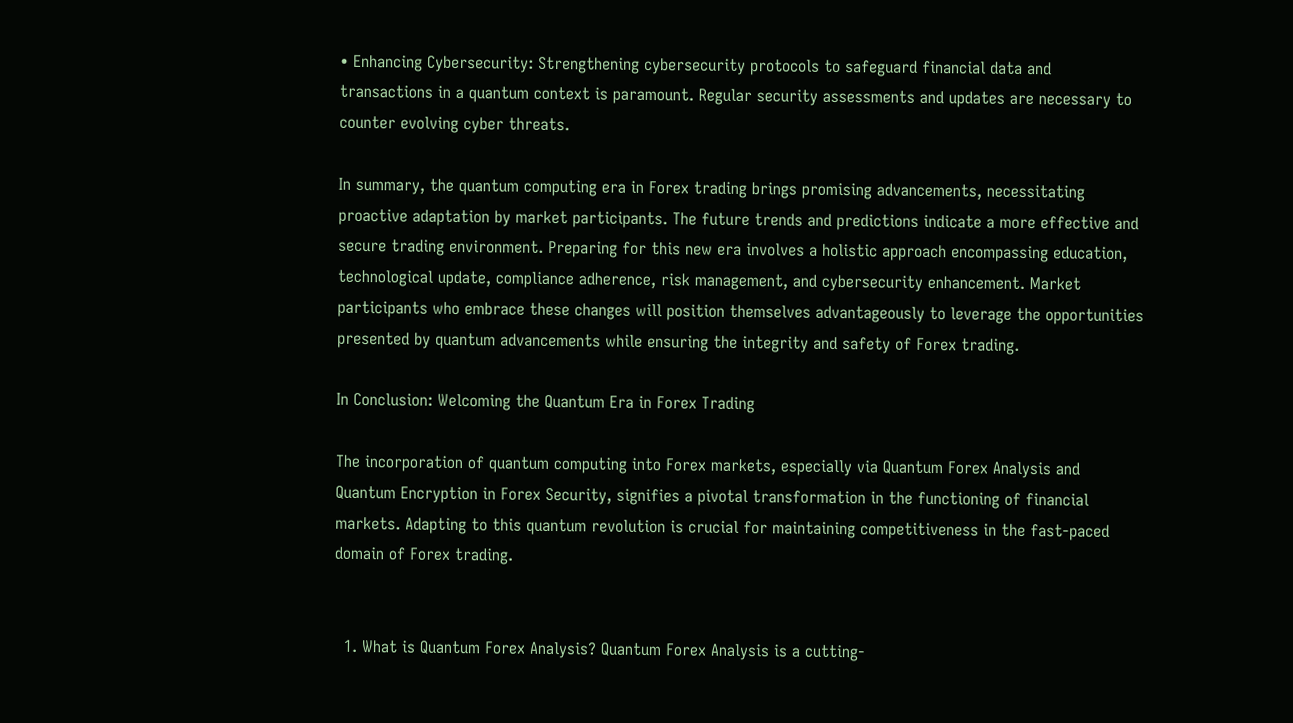• Enhancing Cybersecurity: Strengthening cybersecurity protocols to safeguard financial data and transactions in a quantum context is paramount. Regular security assessments and updates are necessary to counter evolving cyber threats.

In summary, the quantum computing era in Forex trading brings promising advancements, necessitating proactive adaptation by market participants. The future trends and predictions indicate a more effective and secure trading environment. Preparing for this new era involves a holistic approach encompassing education, technological update, compliance adherence, risk management, and cybersecurity enhancement. Market participants who embrace these changes will position themselves advantageously to leverage the opportunities presented by quantum advancements while ensuring the integrity and safety of Forex trading.

In Conclusion: Welcoming the Quantum Era in Forex Trading

The incorporation of quantum computing into Forex markets, especially via Quantum Forex Analysis and Quantum Encryption in Forex Security, signifies a pivotal transformation in the functioning of financial markets. Adapting to this quantum revolution is crucial for maintaining competitiveness in the fast-paced domain of Forex trading.


  1. What is Quantum Forex Analysis? Quantum Forex Analysis is a cutting-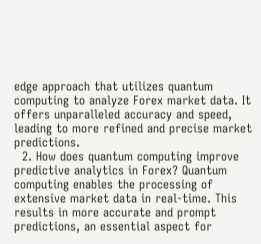edge approach that utilizes quantum computing to analyze Forex market data. It offers unparalleled accuracy and speed, leading to more refined and precise market predictions.
  2. How does quantum computing improve predictive analytics in Forex? Quantum computing enables the processing of extensive market data in real-time. This results in more accurate and prompt predictions, an essential aspect for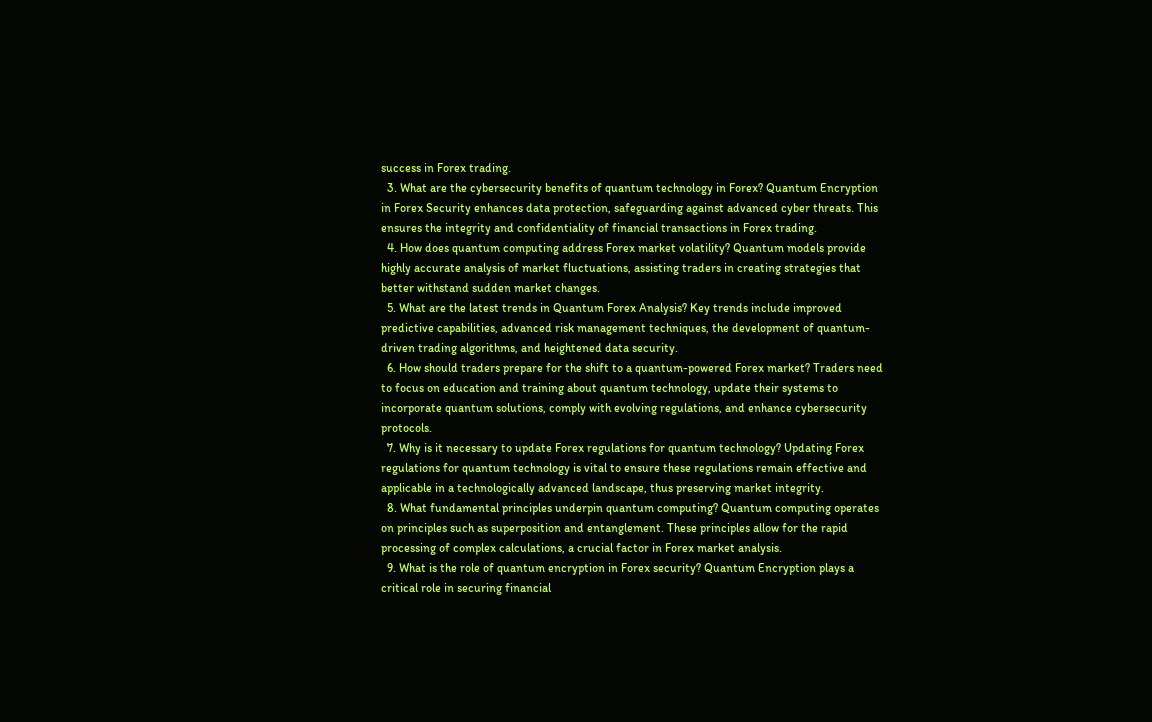success in Forex trading.
  3. What are the cybersecurity benefits of quantum technology in Forex? Quantum Encryption in Forex Security enhances data protection, safeguarding against advanced cyber threats. This ensures the integrity and confidentiality of financial transactions in Forex trading.
  4. How does quantum computing address Forex market volatility? Quantum models provide highly accurate analysis of market fluctuations, assisting traders in creating strategies that better withstand sudden market changes.
  5. What are the latest trends in Quantum Forex Analysis? Key trends include improved predictive capabilities, advanced risk management techniques, the development of quantum-driven trading algorithms, and heightened data security.
  6. How should traders prepare for the shift to a quantum-powered Forex market? Traders need to focus on education and training about quantum technology, update their systems to incorporate quantum solutions, comply with evolving regulations, and enhance cybersecurity protocols.
  7. Why is it necessary to update Forex regulations for quantum technology? Updating Forex regulations for quantum technology is vital to ensure these regulations remain effective and applicable in a technologically advanced landscape, thus preserving market integrity.
  8. What fundamental principles underpin quantum computing? Quantum computing operates on principles such as superposition and entanglement. These principles allow for the rapid processing of complex calculations, a crucial factor in Forex market analysis.
  9. What is the role of quantum encryption in Forex security? Quantum Encryption plays a critical role in securing financial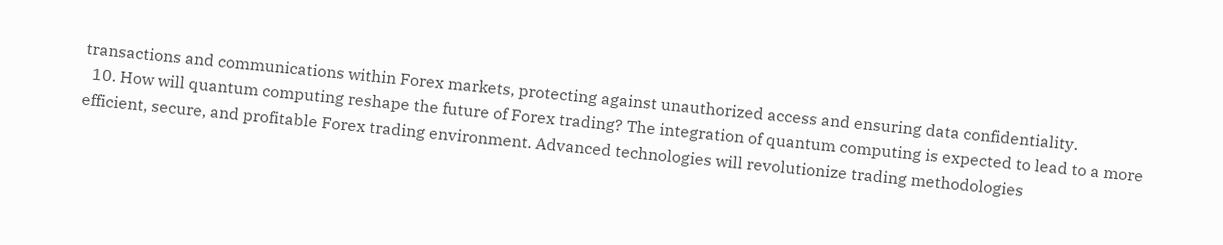transactions and communications within Forex markets, protecting against unauthorized access and ensuring data confidentiality.
  10. How will quantum computing reshape the future of Forex trading? The integration of quantum computing is expected to lead to a more efficient, secure, and profitable Forex trading environment. Advanced technologies will revolutionize trading methodologies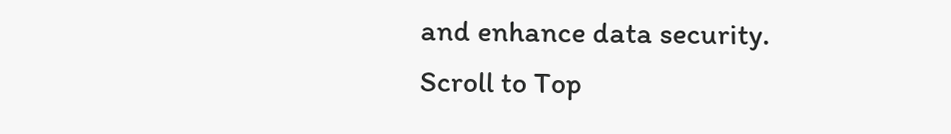and enhance data security.
Scroll to Top